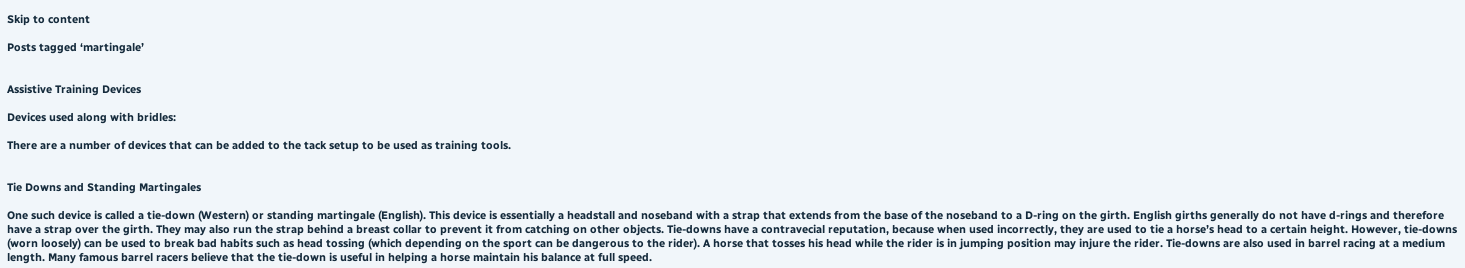Skip to content

Posts tagged ‘martingale’


Assistive Training Devices

Devices used along with bridles:

There are a number of devices that can be added to the tack setup to be used as training tools.


Tie Downs and Standing Martingales

One such device is called a tie-down (Western) or standing martingale (English). This device is essentially a headstall and noseband with a strap that extends from the base of the noseband to a D-ring on the girth. English girths generally do not have d-rings and therefore have a strap over the girth. They may also run the strap behind a breast collar to prevent it from catching on other objects. Tie-downs have a contravecial reputation, because when used incorrectly, they are used to tie a horse’s head to a certain height. However, tie-downs (worn loosely) can be used to break bad habits such as head tossing (which depending on the sport can be dangerous to the rider). A horse that tosses his head while the rider is in jumping position may injure the rider. Tie-downs are also used in barrel racing at a medium length. Many famous barrel racers believe that the tie-down is useful in helping a horse maintain his balance at full speed.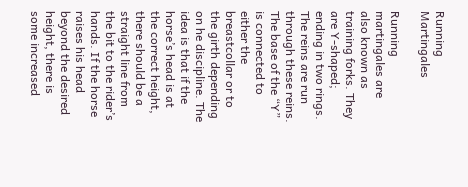Running Martingales

Running martingales are also known as training forks. They are Y-shaped; ending in two rings. The reins are run through these reins. The base of the “Y” is connected to either the breastcollar or to the girth depending on he discipline. The idea is that if the horse’s head is at the correct height, there should be a straight line from the bit to the rider’s hands. If the horse raises his head beyond the desired height, there is some increased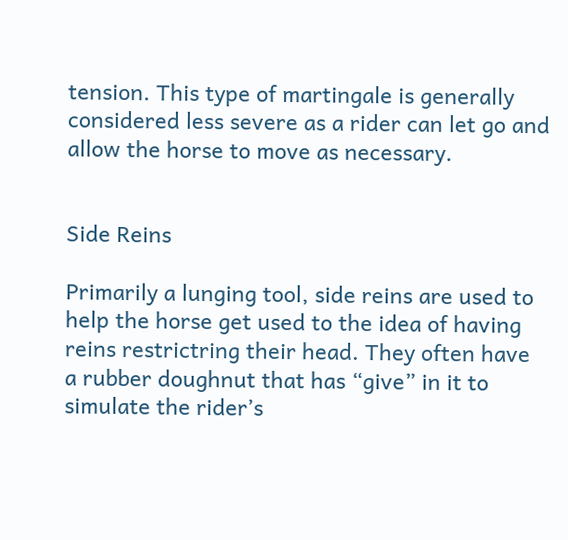tension. This type of martingale is generally considered less severe as a rider can let go and allow the horse to move as necessary.


Side Reins

Primarily a lunging tool, side reins are used to help the horse get used to the idea of having reins restrictring their head. They often have a rubber doughnut that has “give” in it to simulate the rider’s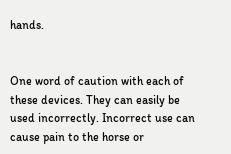hands.


One word of caution with each of these devices. They can easily be used incorrectly. Incorrect use can cause pain to the horse or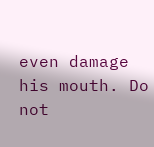even damage his mouth. Do not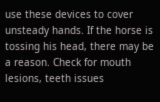use these devices to cover unsteady hands. If the horse is tossing his head, there may be a reason. Check for mouth lesions, teeth issues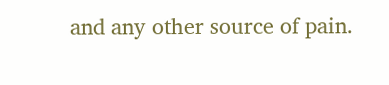and any other source of pain.